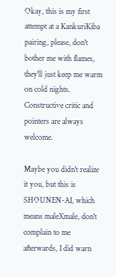Okay, this is my first attempt at a KankuriKiba pairing, please, don't bother me with flames, they'll just keep me warm on cold nights. Constructive critic and pointers are always welcome.

Maybe you didn't realize it you, but this is SHOUNEN-AI, which means maleXmale, don't complain to me afterwards, I did warn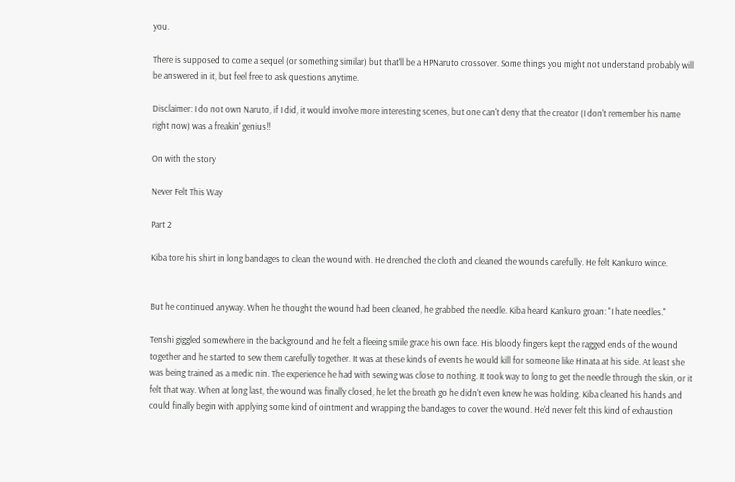you.

There is supposed to come a sequel (or something similar) but that'll be a HPNaruto crossover. Some things you might not understand probably will be answered in it, but feel free to ask questions anytime.

Disclaimer: I do not own Naruto, if I did, it would involve more interesting scenes, but one can't deny that the creator (I don't remember his name right now) was a freakin' genius!!

On with the story

Never Felt This Way

Part 2

Kiba tore his shirt in long bandages to clean the wound with. He drenched the cloth and cleaned the wounds carefully. He felt Kankuro wince.


But he continued anyway. When he thought the wound had been cleaned, he grabbed the needle. Kiba heard Kankuro groan: "I hate needles."

Tenshi giggled somewhere in the background and he felt a fleeing smile grace his own face. His bloody fingers kept the ragged ends of the wound together and he started to sew them carefully together. It was at these kinds of events he would kill for someone like Hinata at his side. At least she was being trained as a medic nin. The experience he had with sewing was close to nothing. It took way to long to get the needle through the skin, or it felt that way. When at long last, the wound was finally closed, he let the breath go he didn't even knew he was holding. Kiba cleaned his hands and could finally begin with applying some kind of ointment and wrapping the bandages to cover the wound. He'd never felt this kind of exhaustion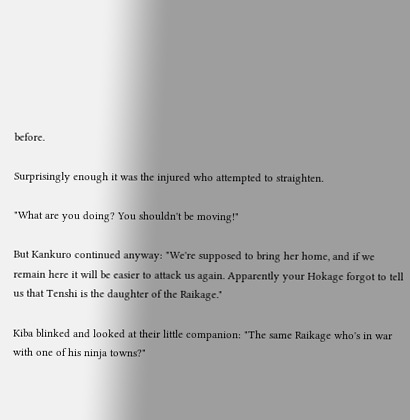before.

Surprisingly enough it was the injured who attempted to straighten.

"What are you doing? You shouldn't be moving!"

But Kankuro continued anyway: "We're supposed to bring her home, and if we remain here it will be easier to attack us again. Apparently your Hokage forgot to tell us that Tenshi is the daughter of the Raikage."

Kiba blinked and looked at their little companion: "The same Raikage who's in war with one of his ninja towns?"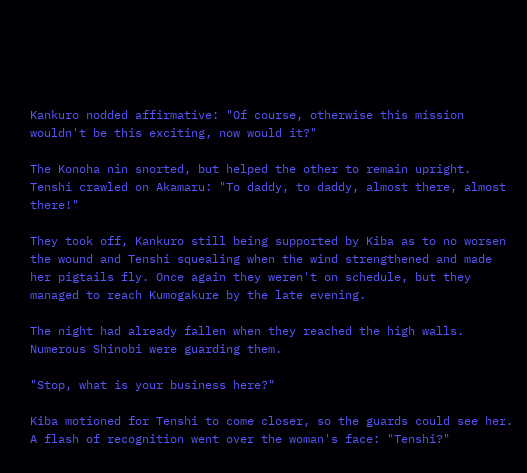Kankuro nodded affirmative: "Of course, otherwise this mission wouldn't be this exciting, now would it?"

The Konoha nin snorted, but helped the other to remain upright. Tenshi crawled on Akamaru: "To daddy, to daddy, almost there, almost there!"

They took off, Kankuro still being supported by Kiba as to no worsen the wound and Tenshi squealing when the wind strengthened and made her pigtails fly. Once again they weren't on schedule, but they managed to reach Kumogakure by the late evening.

The night had already fallen when they reached the high walls. Numerous Shinobi were guarding them.

"Stop, what is your business here?"

Kiba motioned for Tenshi to come closer, so the guards could see her. A flash of recognition went over the woman's face: "Tenshi?"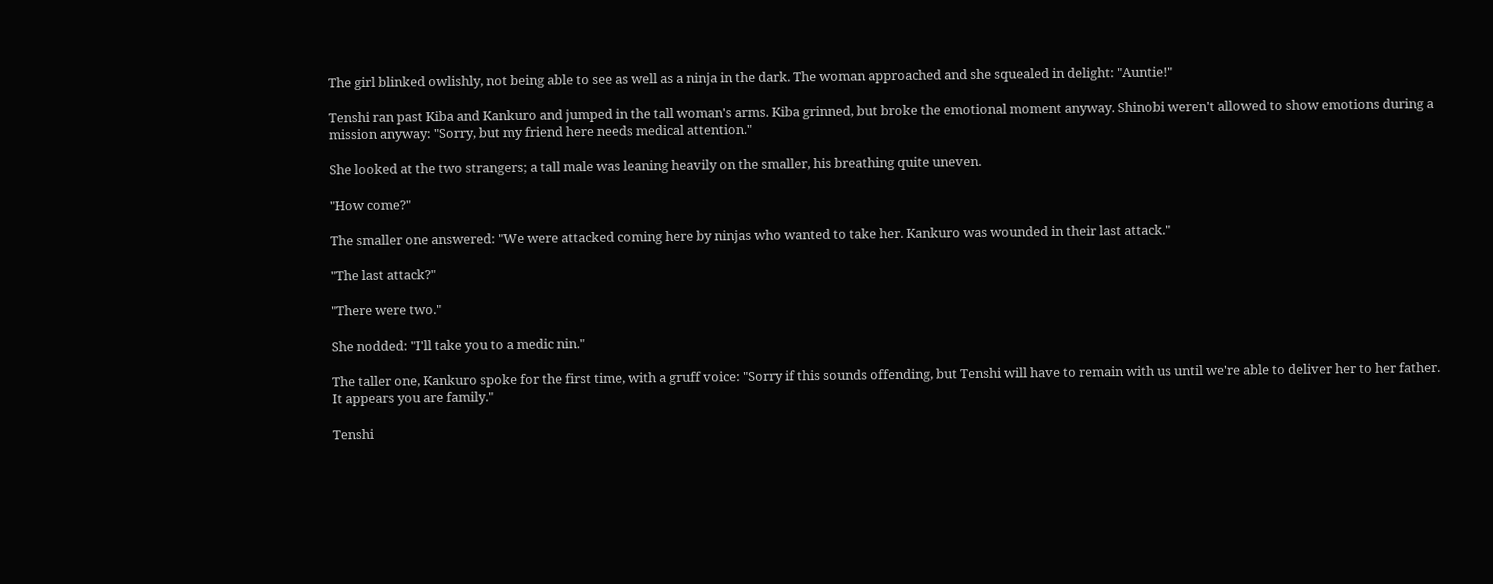The girl blinked owlishly, not being able to see as well as a ninja in the dark. The woman approached and she squealed in delight: "Auntie!"

Tenshi ran past Kiba and Kankuro and jumped in the tall woman's arms. Kiba grinned, but broke the emotional moment anyway. Shinobi weren't allowed to show emotions during a mission anyway: "Sorry, but my friend here needs medical attention."

She looked at the two strangers; a tall male was leaning heavily on the smaller, his breathing quite uneven.

"How come?"

The smaller one answered: "We were attacked coming here by ninjas who wanted to take her. Kankuro was wounded in their last attack."

"The last attack?"

"There were two."

She nodded: "I'll take you to a medic nin."

The taller one, Kankuro spoke for the first time, with a gruff voice: "Sorry if this sounds offending, but Tenshi will have to remain with us until we're able to deliver her to her father. It appears you are family."

Tenshi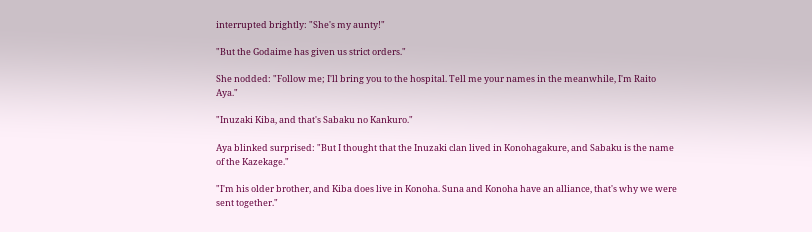interrupted brightly: "She's my aunty!"

"But the Godaime has given us strict orders."

She nodded: "Follow me; I'll bring you to the hospital. Tell me your names in the meanwhile, I'm Raito Aya."

"Inuzaki Kiba, and that's Sabaku no Kankuro."

Aya blinked surprised: "But I thought that the Inuzaki clan lived in Konohagakure, and Sabaku is the name of the Kazekage."

"I'm his older brother, and Kiba does live in Konoha. Suna and Konoha have an alliance, that's why we were sent together."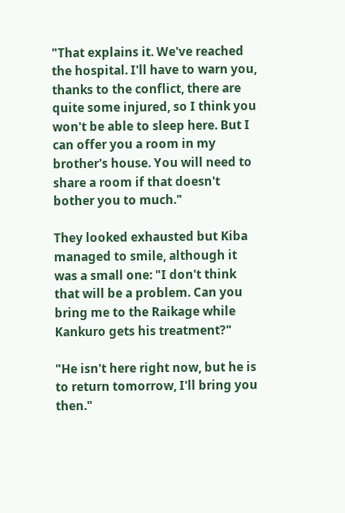"That explains it. We've reached the hospital. I'll have to warn you, thanks to the conflict, there are quite some injured, so I think you won't be able to sleep here. But I can offer you a room in my brother's house. You will need to share a room if that doesn't bother you to much."

They looked exhausted but Kiba managed to smile, although it was a small one: "I don't think that will be a problem. Can you bring me to the Raikage while Kankuro gets his treatment?"

"He isn't here right now, but he is to return tomorrow, I'll bring you then."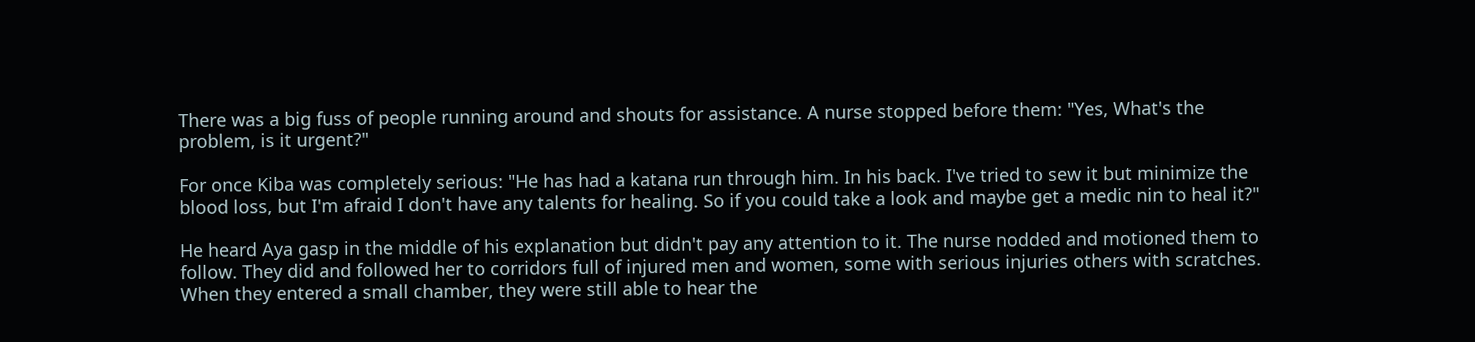There was a big fuss of people running around and shouts for assistance. A nurse stopped before them: "Yes, What's the problem, is it urgent?"

For once Kiba was completely serious: "He has had a katana run through him. In his back. I've tried to sew it but minimize the blood loss, but I'm afraid I don't have any talents for healing. So if you could take a look and maybe get a medic nin to heal it?"

He heard Aya gasp in the middle of his explanation but didn't pay any attention to it. The nurse nodded and motioned them to follow. They did and followed her to corridors full of injured men and women, some with serious injuries others with scratches. When they entered a small chamber, they were still able to hear the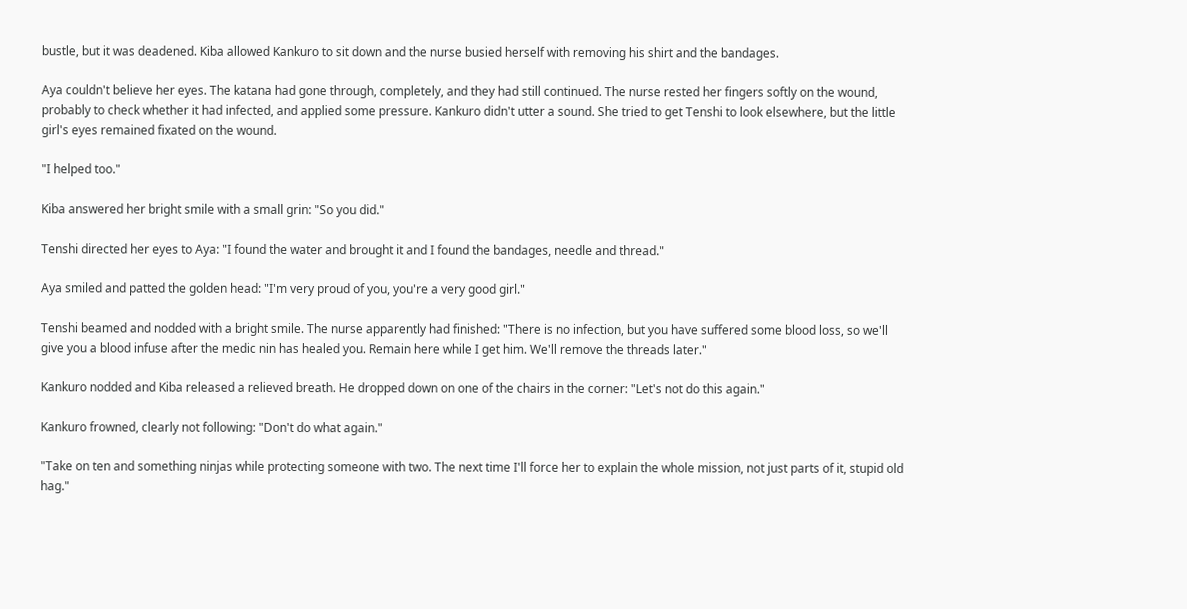bustle, but it was deadened. Kiba allowed Kankuro to sit down and the nurse busied herself with removing his shirt and the bandages.

Aya couldn't believe her eyes. The katana had gone through, completely, and they had still continued. The nurse rested her fingers softly on the wound, probably to check whether it had infected, and applied some pressure. Kankuro didn't utter a sound. She tried to get Tenshi to look elsewhere, but the little girl's eyes remained fixated on the wound.

"I helped too."

Kiba answered her bright smile with a small grin: "So you did."

Tenshi directed her eyes to Aya: "I found the water and brought it and I found the bandages, needle and thread."

Aya smiled and patted the golden head: "I'm very proud of you, you're a very good girl."

Tenshi beamed and nodded with a bright smile. The nurse apparently had finished: "There is no infection, but you have suffered some blood loss, so we'll give you a blood infuse after the medic nin has healed you. Remain here while I get him. We'll remove the threads later."

Kankuro nodded and Kiba released a relieved breath. He dropped down on one of the chairs in the corner: "Let's not do this again."

Kankuro frowned, clearly not following: "Don't do what again."

"Take on ten and something ninjas while protecting someone with two. The next time I'll force her to explain the whole mission, not just parts of it, stupid old hag."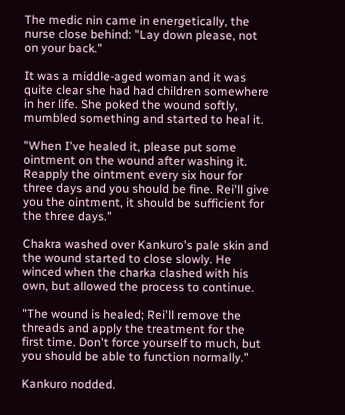The medic nin came in energetically, the nurse close behind: "Lay down please, not on your back."

It was a middle-aged woman and it was quite clear she had had children somewhere in her life. She poked the wound softly, mumbled something and started to heal it.

"When I've healed it, please put some ointment on the wound after washing it. Reapply the ointment every six hour for three days and you should be fine. Rei'll give you the ointment, it should be sufficient for the three days."

Chakra washed over Kankuro's pale skin and the wound started to close slowly. He winced when the charka clashed with his own, but allowed the process to continue.

"The wound is healed; Rei'll remove the threads and apply the treatment for the first time. Don't force yourself to much, but you should be able to function normally."

Kankuro nodded.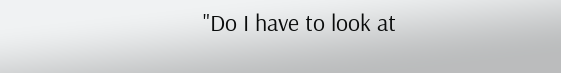"Do I have to look at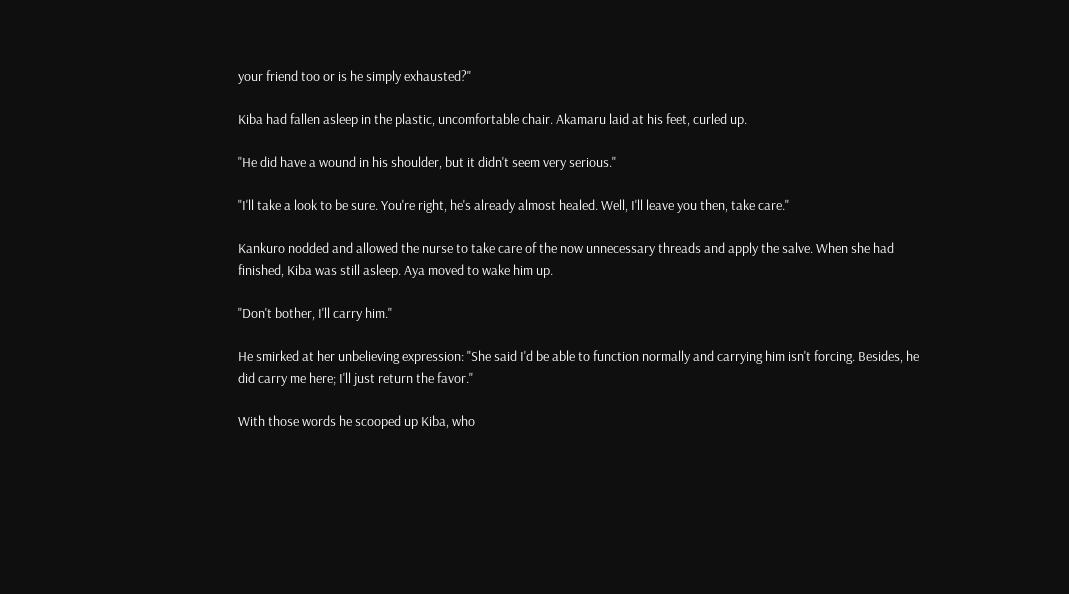your friend too or is he simply exhausted?"

Kiba had fallen asleep in the plastic, uncomfortable chair. Akamaru laid at his feet, curled up.

"He did have a wound in his shoulder, but it didn't seem very serious."

"I'll take a look to be sure. You're right, he's already almost healed. Well, I'll leave you then, take care."

Kankuro nodded and allowed the nurse to take care of the now unnecessary threads and apply the salve. When she had finished, Kiba was still asleep. Aya moved to wake him up.

"Don't bother, I'll carry him."

He smirked at her unbelieving expression: "She said I'd be able to function normally and carrying him isn't forcing. Besides, he did carry me here; I'll just return the favor."

With those words he scooped up Kiba, who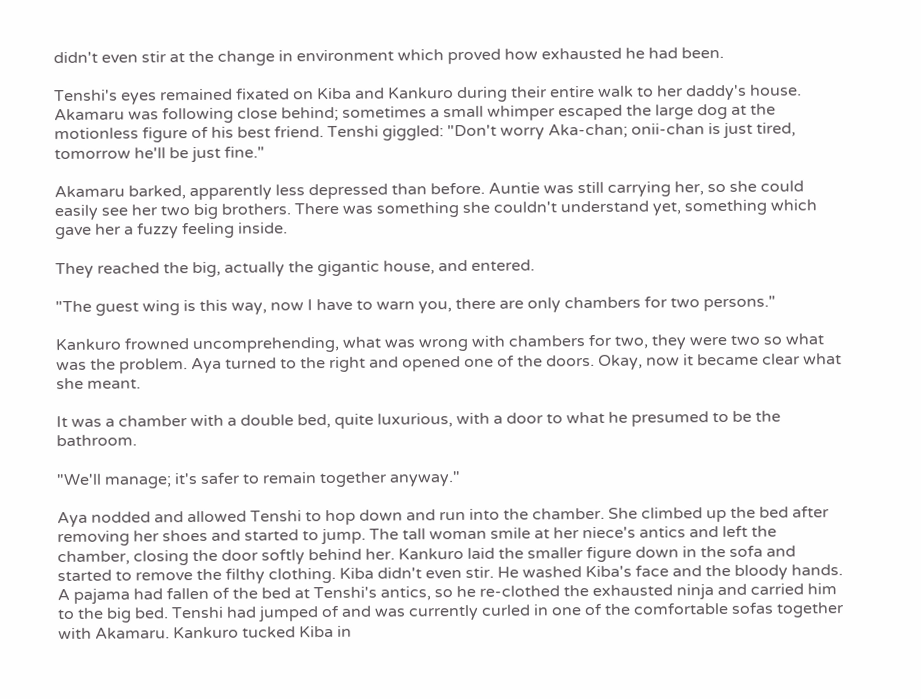didn't even stir at the change in environment which proved how exhausted he had been.

Tenshi's eyes remained fixated on Kiba and Kankuro during their entire walk to her daddy's house. Akamaru was following close behind; sometimes a small whimper escaped the large dog at the motionless figure of his best friend. Tenshi giggled: "Don't worry Aka-chan; onii-chan is just tired, tomorrow he'll be just fine."

Akamaru barked, apparently less depressed than before. Auntie was still carrying her, so she could easily see her two big brothers. There was something she couldn't understand yet, something which gave her a fuzzy feeling inside.

They reached the big, actually the gigantic house, and entered.

"The guest wing is this way, now I have to warn you, there are only chambers for two persons."

Kankuro frowned uncomprehending, what was wrong with chambers for two, they were two so what was the problem. Aya turned to the right and opened one of the doors. Okay, now it became clear what she meant.

It was a chamber with a double bed, quite luxurious, with a door to what he presumed to be the bathroom.

"We'll manage; it's safer to remain together anyway."

Aya nodded and allowed Tenshi to hop down and run into the chamber. She climbed up the bed after removing her shoes and started to jump. The tall woman smile at her niece's antics and left the chamber, closing the door softly behind her. Kankuro laid the smaller figure down in the sofa and started to remove the filthy clothing. Kiba didn't even stir. He washed Kiba's face and the bloody hands. A pajama had fallen of the bed at Tenshi's antics, so he re-clothed the exhausted ninja and carried him to the big bed. Tenshi had jumped of and was currently curled in one of the comfortable sofas together with Akamaru. Kankuro tucked Kiba in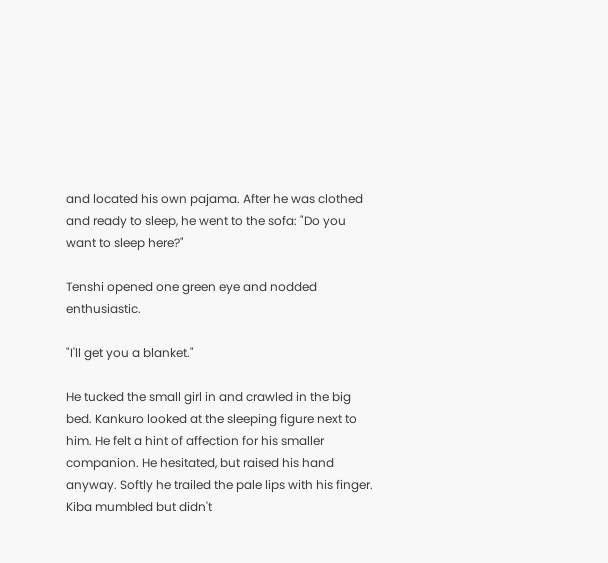and located his own pajama. After he was clothed and ready to sleep, he went to the sofa: "Do you want to sleep here?"

Tenshi opened one green eye and nodded enthusiastic.

"I'll get you a blanket."

He tucked the small girl in and crawled in the big bed. Kankuro looked at the sleeping figure next to him. He felt a hint of affection for his smaller companion. He hesitated, but raised his hand anyway. Softly he trailed the pale lips with his finger. Kiba mumbled but didn't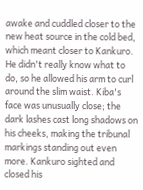awake and cuddled closer to the new heat source in the cold bed, which meant closer to Kankuro. He didn't really know what to do, so he allowed his arm to curl around the slim waist. Kiba's face was unusually close; the dark lashes cast long shadows on his cheeks, making the tribunal markings standing out even more. Kankuro sighted and closed his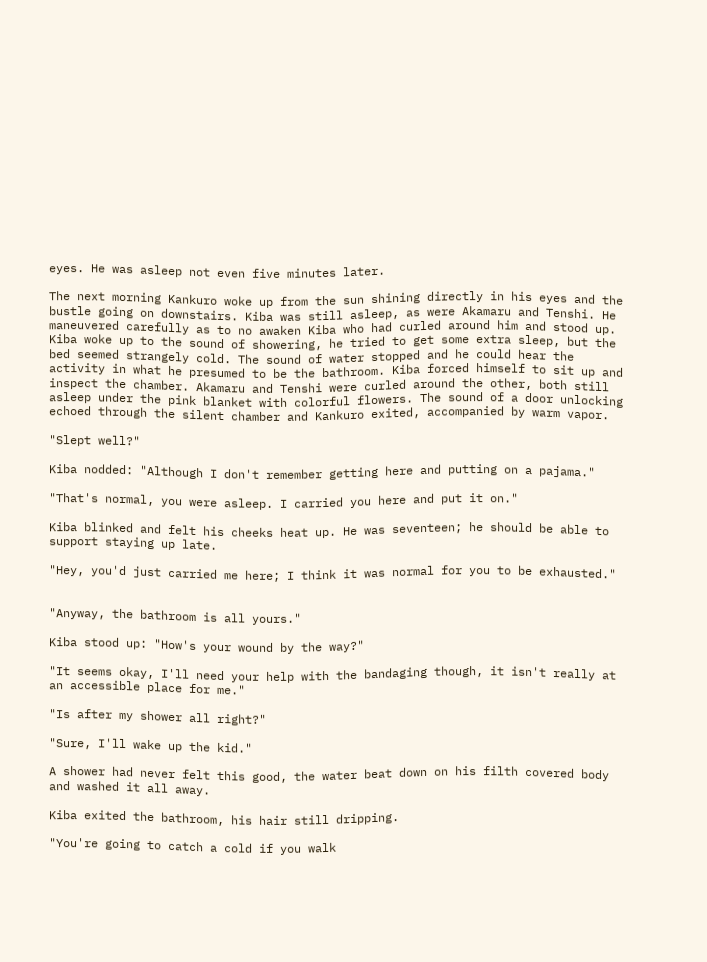eyes. He was asleep not even five minutes later.

The next morning Kankuro woke up from the sun shining directly in his eyes and the bustle going on downstairs. Kiba was still asleep, as were Akamaru and Tenshi. He maneuvered carefully as to no awaken Kiba who had curled around him and stood up.
Kiba woke up to the sound of showering, he tried to get some extra sleep, but the bed seemed strangely cold. The sound of water stopped and he could hear the activity in what he presumed to be the bathroom. Kiba forced himself to sit up and inspect the chamber. Akamaru and Tenshi were curled around the other, both still asleep under the pink blanket with colorful flowers. The sound of a door unlocking echoed through the silent chamber and Kankuro exited, accompanied by warm vapor.

"Slept well?"

Kiba nodded: "Although I don't remember getting here and putting on a pajama."

"That's normal, you were asleep. I carried you here and put it on."

Kiba blinked and felt his cheeks heat up. He was seventeen; he should be able to support staying up late.

"Hey, you'd just carried me here; I think it was normal for you to be exhausted."


"Anyway, the bathroom is all yours."

Kiba stood up: "How's your wound by the way?"

"It seems okay, I'll need your help with the bandaging though, it isn't really at an accessible place for me."

"Is after my shower all right?"

"Sure, I'll wake up the kid."

A shower had never felt this good, the water beat down on his filth covered body and washed it all away.

Kiba exited the bathroom, his hair still dripping.

"You're going to catch a cold if you walk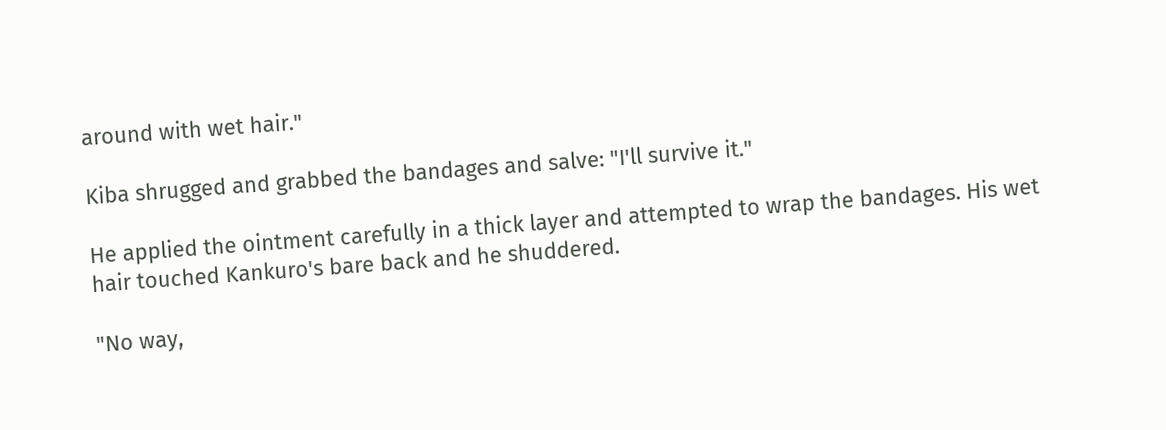around with wet hair."

Kiba shrugged and grabbed the bandages and salve: "I'll survive it."

He applied the ointment carefully in a thick layer and attempted to wrap the bandages. His wet hair touched Kankuro's bare back and he shuddered.

"No way,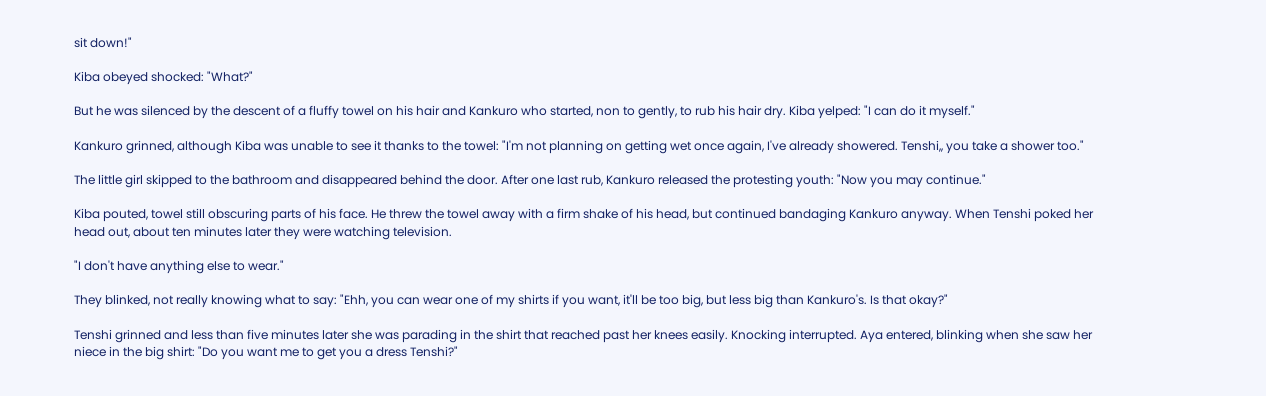sit down!"

Kiba obeyed shocked: "What?"

But he was silenced by the descent of a fluffy towel on his hair and Kankuro who started, non to gently, to rub his hair dry. Kiba yelped: "I can do it myself."

Kankuro grinned, although Kiba was unable to see it thanks to the towel: "I'm not planning on getting wet once again, I've already showered. Tenshi,, you take a shower too."

The little girl skipped to the bathroom and disappeared behind the door. After one last rub, Kankuro released the protesting youth: "Now you may continue."

Kiba pouted, towel still obscuring parts of his face. He threw the towel away with a firm shake of his head, but continued bandaging Kankuro anyway. When Tenshi poked her head out, about ten minutes later they were watching television.

"I don't have anything else to wear."

They blinked, not really knowing what to say: "Ehh, you can wear one of my shirts if you want, it'll be too big, but less big than Kankuro's. Is that okay?"

Tenshi grinned and less than five minutes later she was parading in the shirt that reached past her knees easily. Knocking interrupted. Aya entered, blinking when she saw her niece in the big shirt: "Do you want me to get you a dress Tenshi?"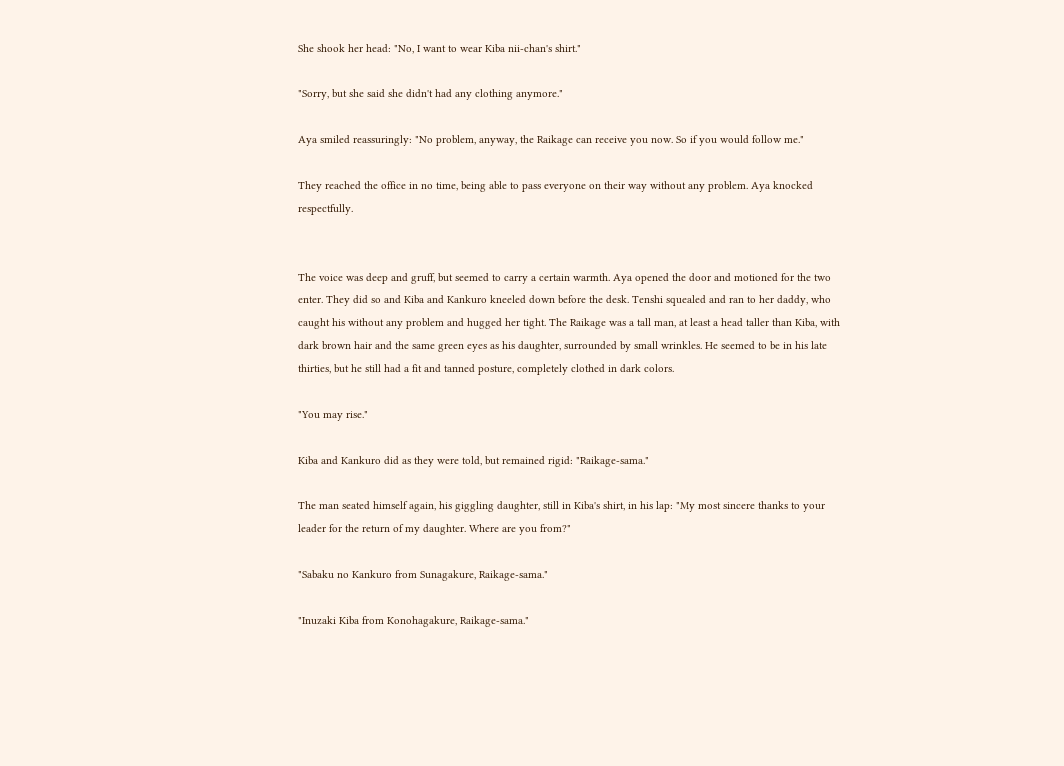She shook her head: "No, I want to wear Kiba nii-chan's shirt."

"Sorry, but she said she didn't had any clothing anymore."

Aya smiled reassuringly: "No problem, anyway, the Raikage can receive you now. So if you would follow me."

They reached the office in no time, being able to pass everyone on their way without any problem. Aya knocked respectfully.


The voice was deep and gruff, but seemed to carry a certain warmth. Aya opened the door and motioned for the two enter. They did so and Kiba and Kankuro kneeled down before the desk. Tenshi squealed and ran to her daddy, who caught his without any problem and hugged her tight. The Raikage was a tall man, at least a head taller than Kiba, with dark brown hair and the same green eyes as his daughter, surrounded by small wrinkles. He seemed to be in his late thirties, but he still had a fit and tanned posture, completely clothed in dark colors.

"You may rise."

Kiba and Kankuro did as they were told, but remained rigid: "Raikage-sama."

The man seated himself again, his giggling daughter, still in Kiba's shirt, in his lap: "My most sincere thanks to your leader for the return of my daughter. Where are you from?"

"Sabaku no Kankuro from Sunagakure, Raikage-sama."

"Inuzaki Kiba from Konohagakure, Raikage-sama."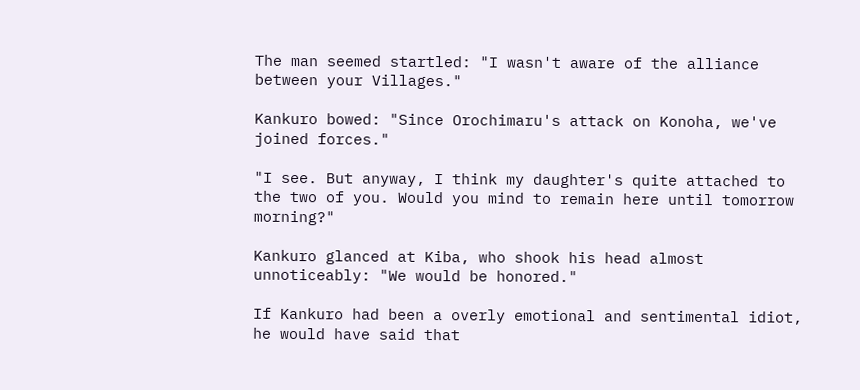The man seemed startled: "I wasn't aware of the alliance between your Villages."

Kankuro bowed: "Since Orochimaru's attack on Konoha, we've joined forces."

"I see. But anyway, I think my daughter's quite attached to the two of you. Would you mind to remain here until tomorrow morning?"

Kankuro glanced at Kiba, who shook his head almost unnoticeably: "We would be honored."

If Kankuro had been a overly emotional and sentimental idiot, he would have said that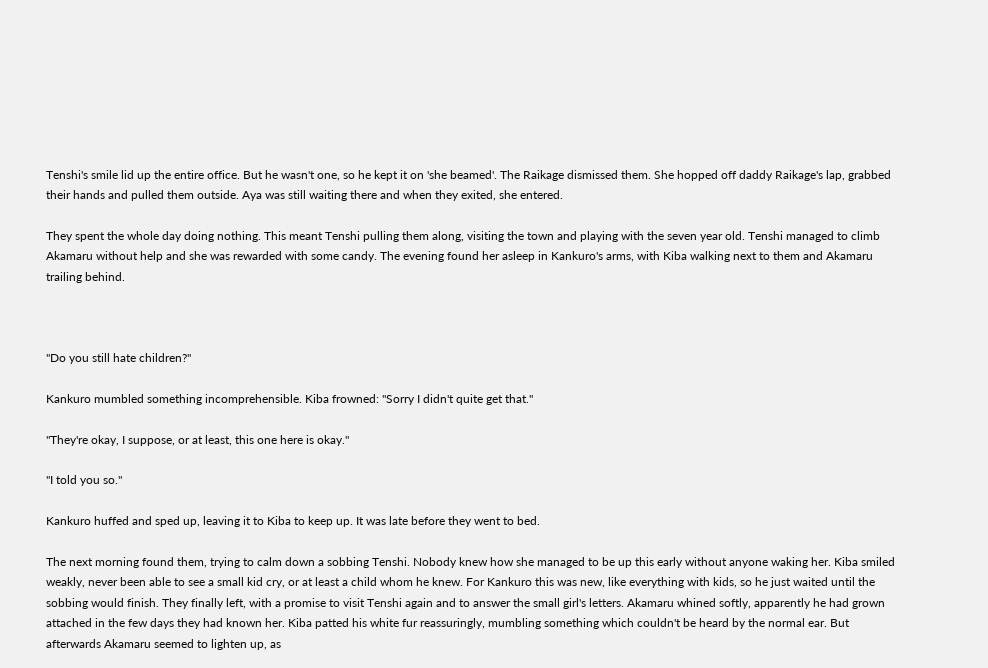Tenshi's smile lid up the entire office. But he wasn't one, so he kept it on 'she beamed'. The Raikage dismissed them. She hopped off daddy Raikage's lap, grabbed their hands and pulled them outside. Aya was still waiting there and when they exited, she entered.

They spent the whole day doing nothing. This meant Tenshi pulling them along, visiting the town and playing with the seven year old. Tenshi managed to climb Akamaru without help and she was rewarded with some candy. The evening found her asleep in Kankuro's arms, with Kiba walking next to them and Akamaru trailing behind.



"Do you still hate children?"

Kankuro mumbled something incomprehensible. Kiba frowned: "Sorry I didn't quite get that."

"They're okay, I suppose, or at least, this one here is okay."

"I told you so."

Kankuro huffed and sped up, leaving it to Kiba to keep up. It was late before they went to bed.

The next morning found them, trying to calm down a sobbing Tenshi. Nobody knew how she managed to be up this early without anyone waking her. Kiba smiled weakly, never been able to see a small kid cry, or at least a child whom he knew. For Kankuro this was new, like everything with kids, so he just waited until the sobbing would finish. They finally left, with a promise to visit Tenshi again and to answer the small girl's letters. Akamaru whined softly, apparently he had grown attached in the few days they had known her. Kiba patted his white fur reassuringly, mumbling something which couldn't be heard by the normal ear. But afterwards Akamaru seemed to lighten up, as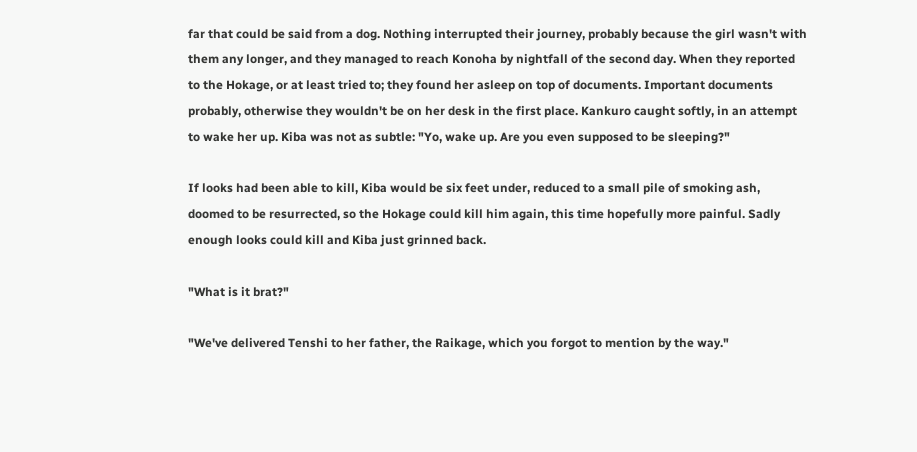far that could be said from a dog. Nothing interrupted their journey, probably because the girl wasn't with them any longer, and they managed to reach Konoha by nightfall of the second day. When they reported to the Hokage, or at least tried to; they found her asleep on top of documents. Important documents probably, otherwise they wouldn't be on her desk in the first place. Kankuro caught softly, in an attempt to wake her up. Kiba was not as subtle: "Yo, wake up. Are you even supposed to be sleeping?"

If looks had been able to kill, Kiba would be six feet under, reduced to a small pile of smoking ash, doomed to be resurrected, so the Hokage could kill him again, this time hopefully more painful. Sadly enough looks could kill and Kiba just grinned back.

"What is it brat?"

"We've delivered Tenshi to her father, the Raikage, which you forgot to mention by the way."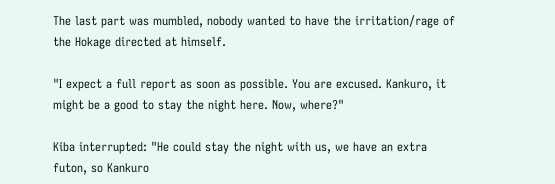The last part was mumbled, nobody wanted to have the irritation/rage of the Hokage directed at himself.

"I expect a full report as soon as possible. You are excused. Kankuro, it might be a good to stay the night here. Now, where?"

Kiba interrupted: "He could stay the night with us, we have an extra futon, so Kankuro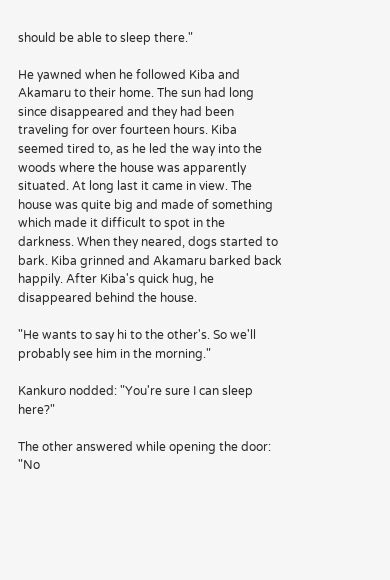should be able to sleep there."

He yawned when he followed Kiba and Akamaru to their home. The sun had long since disappeared and they had been traveling for over fourteen hours. Kiba seemed tired to, as he led the way into the woods where the house was apparently situated. At long last it came in view. The house was quite big and made of something which made it difficult to spot in the darkness. When they neared, dogs started to bark. Kiba grinned and Akamaru barked back happily. After Kiba's quick hug, he disappeared behind the house.

"He wants to say hi to the other's. So we'll probably see him in the morning."

Kankuro nodded: "You're sure I can sleep here?"

The other answered while opening the door: "No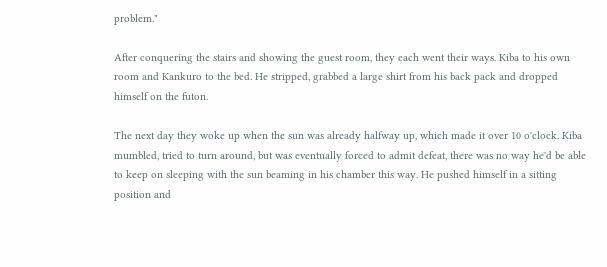problem."

After conquering the stairs and showing the guest room, they each went their ways. Kiba to his own room and Kankuro to the bed. He stripped, grabbed a large shirt from his back pack and dropped himself on the futon.

The next day they woke up when the sun was already halfway up, which made it over 10 o'clock. Kiba mumbled, tried to turn around, but was eventually forced to admit defeat, there was no way he'd be able to keep on sleeping with the sun beaming in his chamber this way. He pushed himself in a sitting position and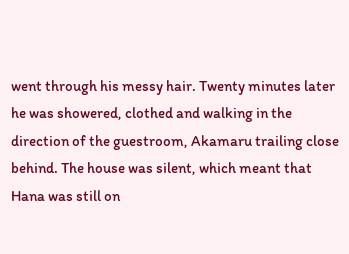went through his messy hair. Twenty minutes later he was showered, clothed and walking in the direction of the guestroom, Akamaru trailing close behind. The house was silent, which meant that Hana was still on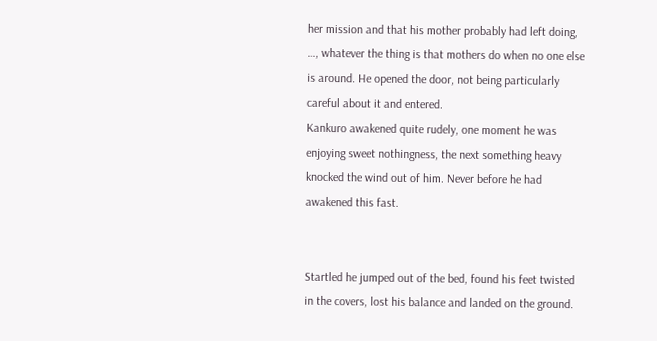her mission and that his mother probably had left doing, …, whatever the thing is that mothers do when no one else is around. He opened the door, not being particularly careful about it and entered.
Kankuro awakened quite rudely, one moment he was enjoying sweet nothingness, the next something heavy knocked the wind out of him. Never before he had awakened this fast.


Startled he jumped out of the bed, found his feet twisted in the covers, lost his balance and landed on the ground.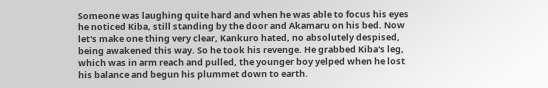Someone was laughing quite hard and when he was able to focus his eyes he noticed Kiba, still standing by the door and Akamaru on his bed. Now let's make one thing very clear, Kankuro hated, no absolutely despised, being awakened this way. So he took his revenge. He grabbed Kiba's leg, which was in arm reach and pulled, the younger boy yelped when he lost his balance and begun his plummet down to earth.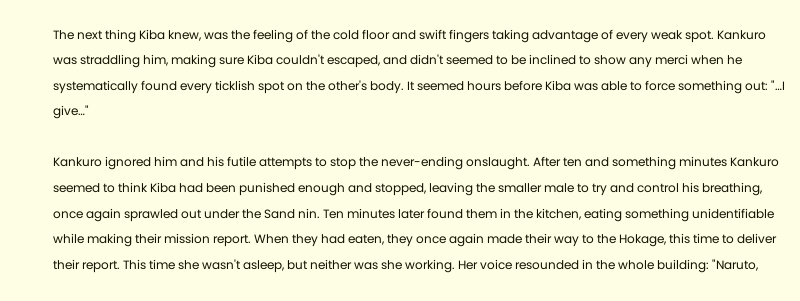The next thing Kiba knew, was the feeling of the cold floor and swift fingers taking advantage of every weak spot. Kankuro was straddling him, making sure Kiba couldn't escaped, and didn't seemed to be inclined to show any merci when he systematically found every ticklish spot on the other's body. It seemed hours before Kiba was able to force something out: "…I give…"

Kankuro ignored him and his futile attempts to stop the never-ending onslaught. After ten and something minutes Kankuro seemed to think Kiba had been punished enough and stopped, leaving the smaller male to try and control his breathing, once again sprawled out under the Sand nin. Ten minutes later found them in the kitchen, eating something unidentifiable while making their mission report. When they had eaten, they once again made their way to the Hokage, this time to deliver their report. This time she wasn't asleep, but neither was she working. Her voice resounded in the whole building: "Naruto,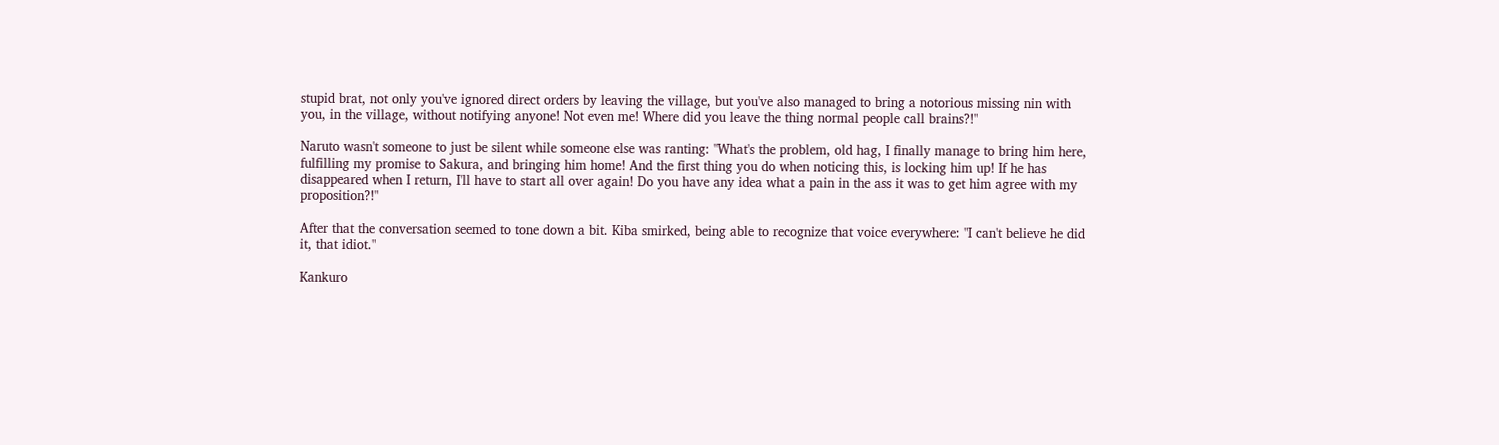stupid brat, not only you've ignored direct orders by leaving the village, but you've also managed to bring a notorious missing nin with you, in the village, without notifying anyone! Not even me! Where did you leave the thing normal people call brains?!"

Naruto wasn't someone to just be silent while someone else was ranting: "What's the problem, old hag, I finally manage to bring him here, fulfilling my promise to Sakura, and bringing him home! And the first thing you do when noticing this, is locking him up! If he has disappeared when I return, I'll have to start all over again! Do you have any idea what a pain in the ass it was to get him agree with my proposition?!"

After that the conversation seemed to tone down a bit. Kiba smirked, being able to recognize that voice everywhere: "I can't believe he did it, that idiot."

Kankuro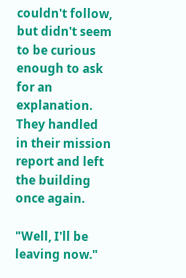couldn't follow, but didn't seem to be curious enough to ask for an explanation. They handled in their mission report and left the building once again.

"Well, I'll be leaving now."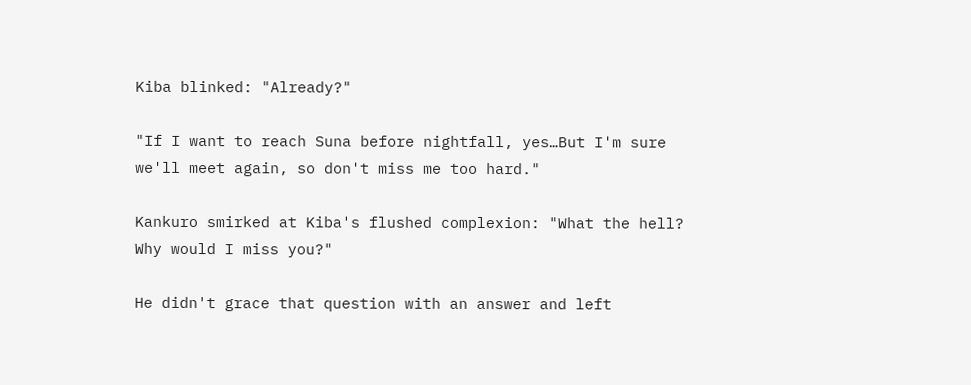Kiba blinked: "Already?"

"If I want to reach Suna before nightfall, yes…But I'm sure we'll meet again, so don't miss me too hard."

Kankuro smirked at Kiba's flushed complexion: "What the hell? Why would I miss you?"

He didn't grace that question with an answer and left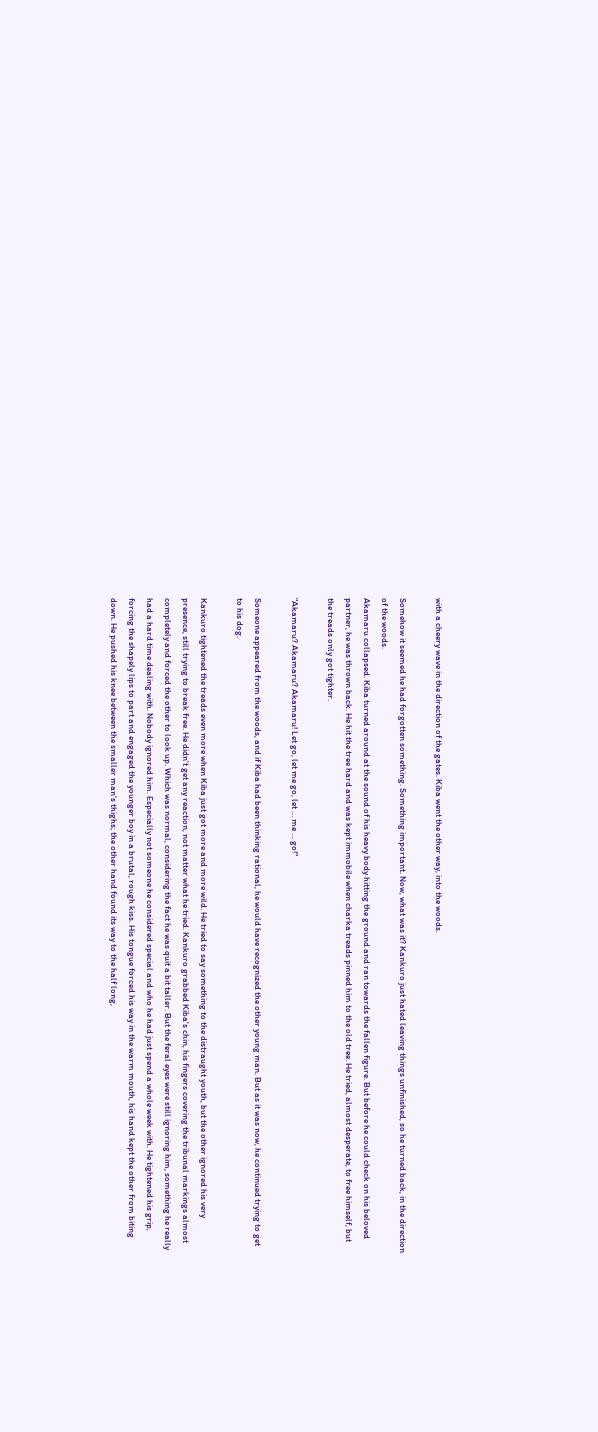with a cheery wave in the direction of the gates. Kiba went the other way, into the woods.

Somehow it seemed he had forgotten something. Something important. Now, what was it? Kankuro just hated leaving things unfinished, so he turned back, in the direction of the woods.
Akamaru collapsed. Kiba turned around at the sound of his heavy body hitting the ground and ran towards the fallen figure. But before he could check on his beloved partner, he was thrown back. He hit the tree hard and was kept immobile when charka treads pinned him to the old tree. He tried, almost desperate, to free himself, but the treads only got tighter.

"Akamaru? Akamaru? Akamaru! Let go, let me go, let … me … go!"

Someone appeared from the woods, and if Kiba had been thinking rational, he would have recognized the other young man. But as it was now, he continued trying to get to his dog.

Kankuro tightened the treads even more when Kiba just got more and more wild. He tried to say something to the distraught youth, but the other ignored his very presence, still trying to break free. He didn't get any reaction, not matter what he tried. Kankuro grabbed Kiba's chin, his fingers covering the tribunal markings almost completely and forced the other to look up. Which was normal, considering the fact he was quit a bit taller. But the feral eyes were still ignoring him, something he really had a hard time dealing with. Nobody ignored him. Especially not someone he considered special and who he had just spend a whole week with. He tightened his grip, forcing the shapely lips to part and engaged the younger boy in a brutal, rough kiss. His tongue forced his way in the warm mouth, his hand kept the other from biting down. He pushed his knee between the smaller man's thighs; the other hand found its way to the half long,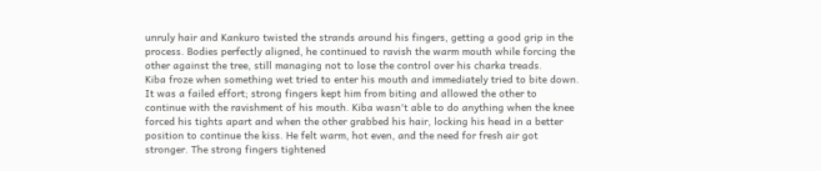unruly hair and Kankuro twisted the strands around his fingers, getting a good grip in the process. Bodies perfectly aligned, he continued to ravish the warm mouth while forcing the other against the tree, still managing not to lose the control over his charka treads.
Kiba froze when something wet tried to enter his mouth and immediately tried to bite down. It was a failed effort; strong fingers kept him from biting and allowed the other to continue with the ravishment of his mouth. Kiba wasn't able to do anything when the knee forced his tights apart and when the other grabbed his hair, locking his head in a better position to continue the kiss. He felt warm, hot even, and the need for fresh air got stronger. The strong fingers tightened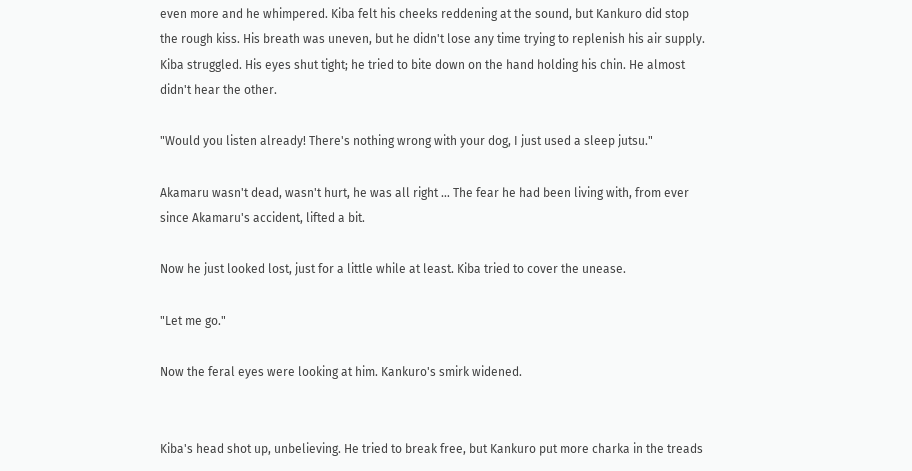even more and he whimpered. Kiba felt his cheeks reddening at the sound, but Kankuro did stop the rough kiss. His breath was uneven, but he didn't lose any time trying to replenish his air supply. Kiba struggled. His eyes shut tight; he tried to bite down on the hand holding his chin. He almost didn't hear the other.

"Would you listen already! There's nothing wrong with your dog, I just used a sleep jutsu."

Akamaru wasn't dead, wasn't hurt, he was all right … The fear he had been living with, from ever since Akamaru's accident, lifted a bit.

Now he just looked lost, just for a little while at least. Kiba tried to cover the unease.

"Let me go."

Now the feral eyes were looking at him. Kankuro's smirk widened.


Kiba's head shot up, unbelieving. He tried to break free, but Kankuro put more charka in the treads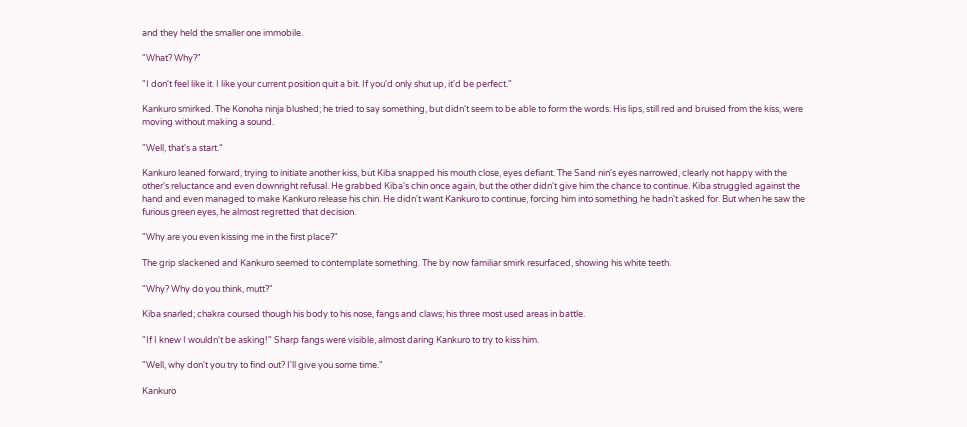and they held the smaller one immobile.

"What? Why?"

"I don't feel like it. I like your current position quit a bit. If you'd only shut up, it'd be perfect."

Kankuro smirked. The Konoha ninja blushed; he tried to say something, but didn't seem to be able to form the words. His lips, still red and bruised from the kiss, were moving without making a sound.

"Well, that's a start."

Kankuro leaned forward, trying to initiate another kiss, but Kiba snapped his mouth close, eyes defiant. The Sand nin's eyes narrowed, clearly not happy with the other's reluctance and even downright refusal. He grabbed Kiba's chin once again, but the other didn't give him the chance to continue. Kiba struggled against the hand and even managed to make Kankuro release his chin. He didn't want Kankuro to continue, forcing him into something he hadn't asked for. But when he saw the furious green eyes, he almost regretted that decision.

"Why are you even kissing me in the first place?"

The grip slackened and Kankuro seemed to contemplate something. The by now familiar smirk resurfaced, showing his white teeth.

"Why? Why do you think, mutt?"

Kiba snarled; chakra coursed though his body to his nose, fangs and claws; his three most used areas in battle.

"If I knew I wouldn't be asking!" Sharp fangs were visible, almost daring Kankuro to try to kiss him.

"Well, why don't you try to find out? I'll give you some time."

Kankuro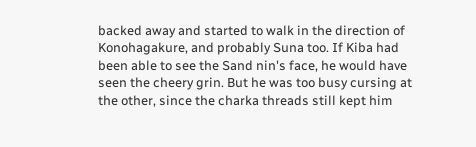backed away and started to walk in the direction of Konohagakure, and probably Suna too. If Kiba had been able to see the Sand nin's face, he would have seen the cheery grin. But he was too busy cursing at the other, since the charka threads still kept him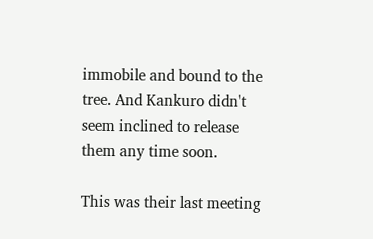immobile and bound to the tree. And Kankuro didn't seem inclined to release them any time soon.

This was their last meeting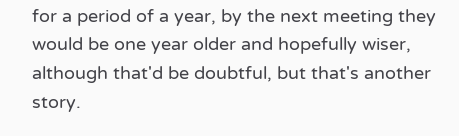for a period of a year, by the next meeting they would be one year older and hopefully wiser, although that'd be doubtful, but that's another story.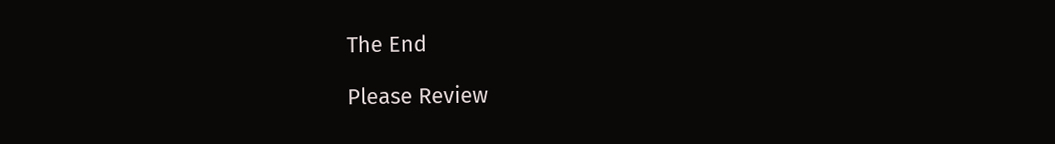The End

Please Review